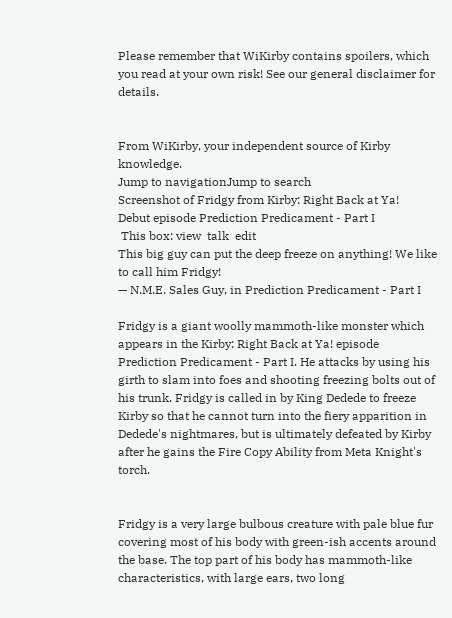Please remember that WiKirby contains spoilers, which you read at your own risk! See our general disclaimer for details.


From WiKirby, your independent source of Kirby knowledge.
Jump to navigationJump to search
Screenshot of Fridgy from Kirby: Right Back at Ya!
Debut episode Prediction Predicament - Part I
 This box: view  talk  edit
This big guy can put the deep freeze on anything! We like to call him Fridgy!
— N.M.E. Sales Guy, in Prediction Predicament - Part I

Fridgy is a giant woolly mammoth-like monster which appears in the Kirby: Right Back at Ya! episode Prediction Predicament - Part I. He attacks by using his girth to slam into foes and shooting freezing bolts out of his trunk. Fridgy is called in by King Dedede to freeze Kirby so that he cannot turn into the fiery apparition in Dedede's nightmares, but is ultimately defeated by Kirby after he gains the Fire Copy Ability from Meta Knight's torch.


Fridgy is a very large bulbous creature with pale blue fur covering most of his body with green-ish accents around the base. The top part of his body has mammoth-like characteristics, with large ears, two long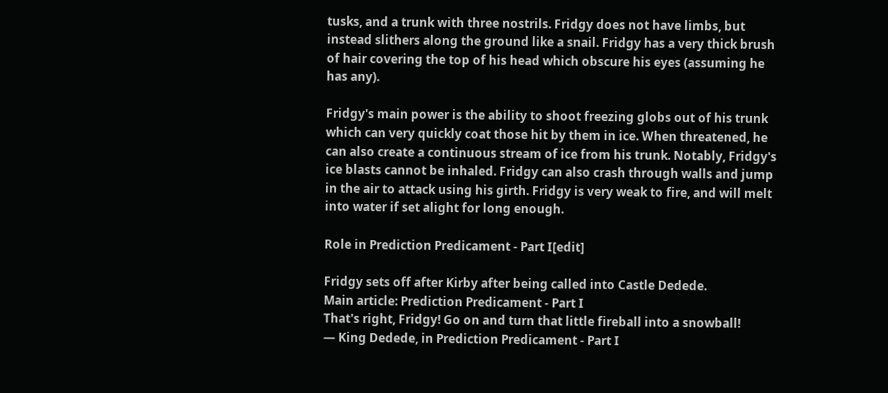tusks, and a trunk with three nostrils. Fridgy does not have limbs, but instead slithers along the ground like a snail. Fridgy has a very thick brush of hair covering the top of his head which obscure his eyes (assuming he has any).

Fridgy's main power is the ability to shoot freezing globs out of his trunk which can very quickly coat those hit by them in ice. When threatened, he can also create a continuous stream of ice from his trunk. Notably, Fridgy's ice blasts cannot be inhaled. Fridgy can also crash through walls and jump in the air to attack using his girth. Fridgy is very weak to fire, and will melt into water if set alight for long enough.

Role in Prediction Predicament - Part I[edit]

Fridgy sets off after Kirby after being called into Castle Dedede.
Main article: Prediction Predicament - Part I
That's right, Fridgy! Go on and turn that little fireball into a snowball!
— King Dedede, in Prediction Predicament - Part I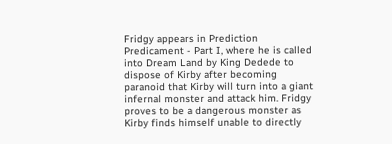Fridgy appears in Prediction Predicament - Part I, where he is called into Dream Land by King Dedede to dispose of Kirby after becoming paranoid that Kirby will turn into a giant infernal monster and attack him. Fridgy proves to be a dangerous monster as Kirby finds himself unable to directly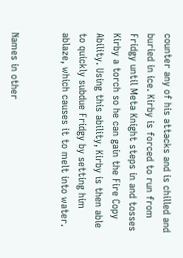counter any of his attacks and is chilled and buried in ice. Kirby is forced to run from Fridgy until Meta Knight steps in and tosses Kirby a torch so he can gain the Fire Copy Ability. Using this ability, Kirby is then able to quickly subdue Fridgy by setting him ablaze, which causes it to melt into water.


Names in other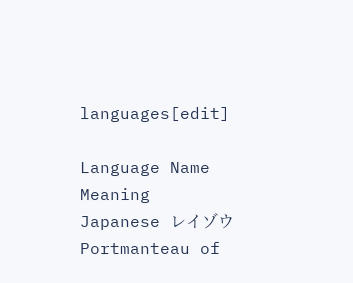languages[edit]

Language Name Meaning
Japanese レイゾウ
Portmanteau of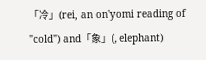「冷」(rei, an on'yomi reading of "cold") and「象」(, elephant)